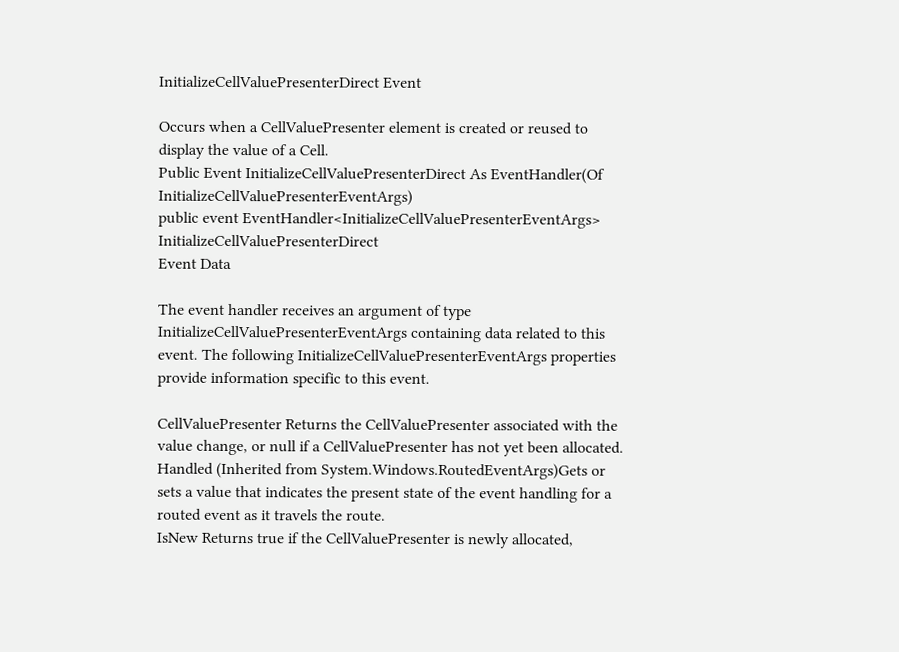InitializeCellValuePresenterDirect Event

Occurs when a CellValuePresenter element is created or reused to display the value of a Cell.
Public Event InitializeCellValuePresenterDirect As EventHandler(Of InitializeCellValuePresenterEventArgs)
public event EventHandler<InitializeCellValuePresenterEventArgs> InitializeCellValuePresenterDirect
Event Data

The event handler receives an argument of type InitializeCellValuePresenterEventArgs containing data related to this event. The following InitializeCellValuePresenterEventArgs properties provide information specific to this event.

CellValuePresenter Returns the CellValuePresenter associated with the value change, or null if a CellValuePresenter has not yet been allocated.
Handled (Inherited from System.Windows.RoutedEventArgs)Gets or sets a value that indicates the present state of the event handling for a routed event as it travels the route.
IsNew Returns true if the CellValuePresenter is newly allocated,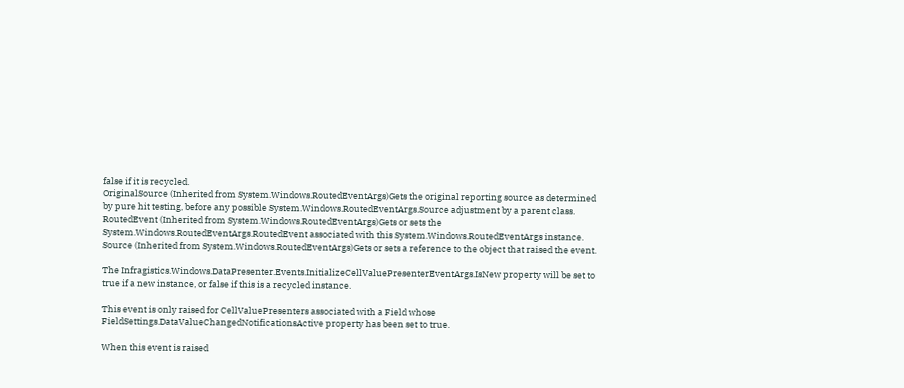false if it is recycled.
OriginalSource (Inherited from System.Windows.RoutedEventArgs)Gets the original reporting source as determined by pure hit testing, before any possible System.Windows.RoutedEventArgs.Source adjustment by a parent class.
RoutedEvent (Inherited from System.Windows.RoutedEventArgs)Gets or sets the System.Windows.RoutedEventArgs.RoutedEvent associated with this System.Windows.RoutedEventArgs instance.
Source (Inherited from System.Windows.RoutedEventArgs)Gets or sets a reference to the object that raised the event.

The Infragistics.Windows.DataPresenter.Events.InitializeCellValuePresenterEventArgs.IsNew property will be set to true if a new instance, or false if this is a recycled instance.

This event is only raised for CellValuePresenters associated with a Field whose FieldSettings.DataValueChangedNotificationsActive property has been set to true.

When this event is raised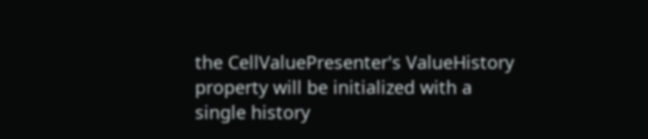the CellValuePresenter's ValueHistory property will be initialized with a single history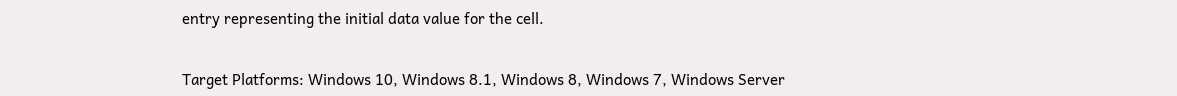entry representing the initial data value for the cell.


Target Platforms: Windows 10, Windows 8.1, Windows 8, Windows 7, Windows Server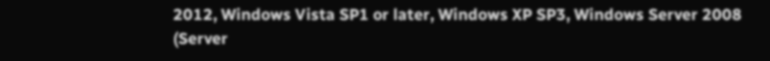2012, Windows Vista SP1 or later, Windows XP SP3, Windows Server 2008 (Server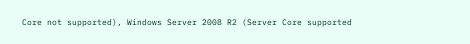Core not supported), Windows Server 2008 R2 (Server Core supported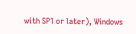with SP1 or later), Windows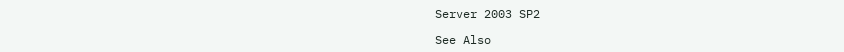Server 2003 SP2

See Also